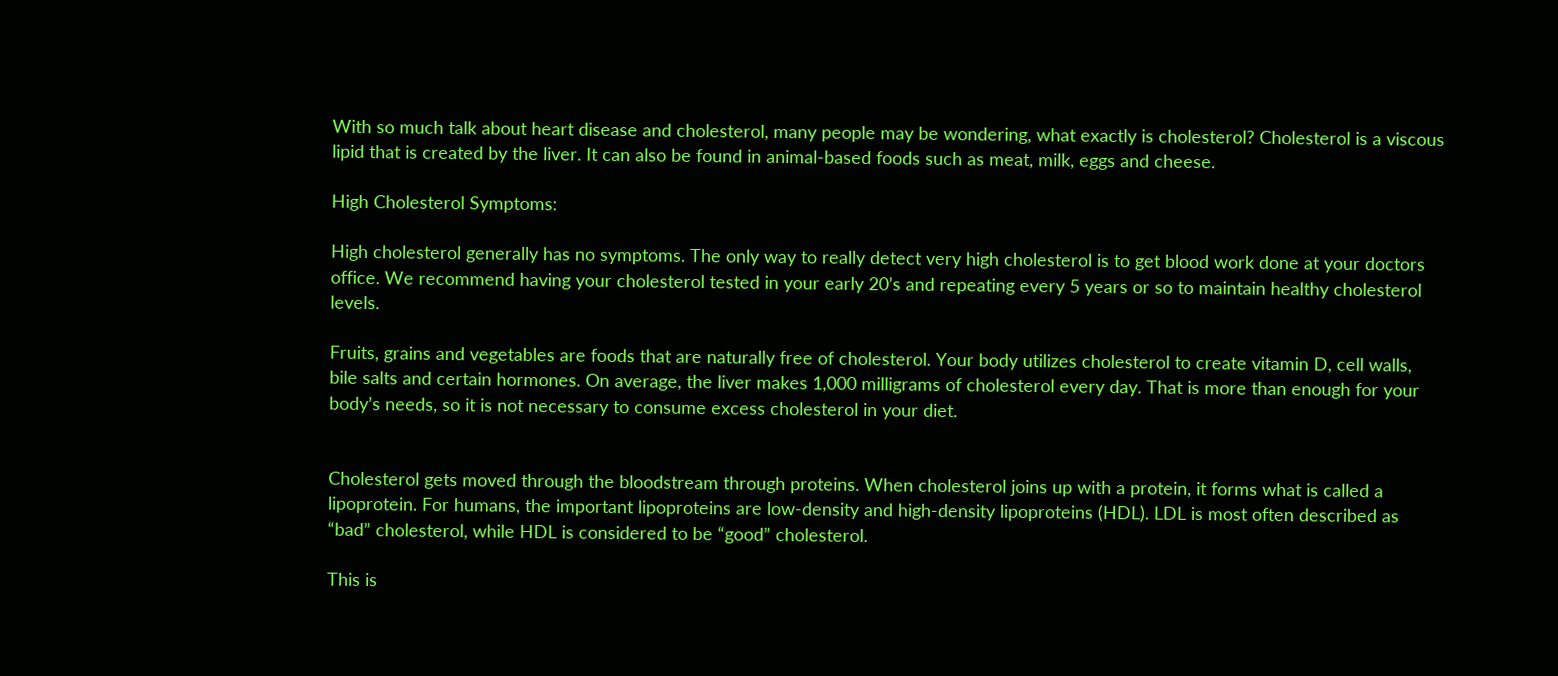With so much talk about heart disease and cholesterol, many people may be wondering, what exactly is cholesterol? Cholesterol is a viscous lipid that is created by the liver. It can also be found in animal-based foods such as meat, milk, eggs and cheese.

High Cholesterol Symptoms:

High cholesterol generally has no symptoms. The only way to really detect very high cholesterol is to get blood work done at your doctors office. We recommend having your cholesterol tested in your early 20’s and repeating every 5 years or so to maintain healthy cholesterol levels.

Fruits, grains and vegetables are foods that are naturally free of cholesterol. Your body utilizes cholesterol to create vitamin D, cell walls, bile salts and certain hormones. On average, the liver makes 1,000 milligrams of cholesterol every day. That is more than enough for your body’s needs, so it is not necessary to consume excess cholesterol in your diet.


Cholesterol gets moved through the bloodstream through proteins. When cholesterol joins up with a protein, it forms what is called a lipoprotein. For humans, the important lipoproteins are low-density and high-density lipoproteins (HDL). LDL is most often described as “bad” cholesterol, while HDL is considered to be “good” cholesterol.

This is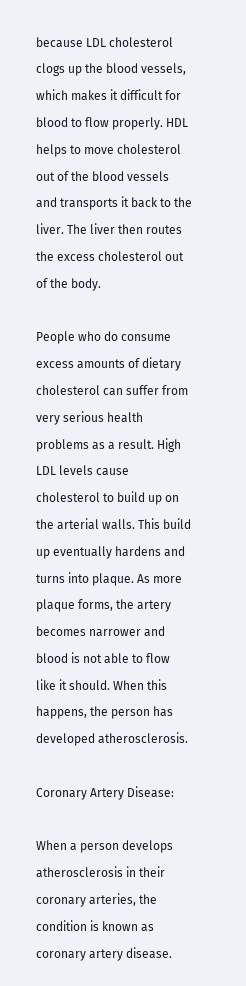because LDL cholesterol clogs up the blood vessels, which makes it difficult for blood to flow properly. HDL helps to move cholesterol out of the blood vessels and transports it back to the liver. The liver then routes the excess cholesterol out of the body.

People who do consume excess amounts of dietary cholesterol can suffer from very serious health problems as a result. High LDL levels cause cholesterol to build up on the arterial walls. This build up eventually hardens and turns into plaque. As more plaque forms, the artery becomes narrower and blood is not able to flow like it should. When this happens, the person has developed atherosclerosis.

Coronary Artery Disease:

When a person develops atherosclerosis in their coronary arteries, the condition is known as coronary artery disease.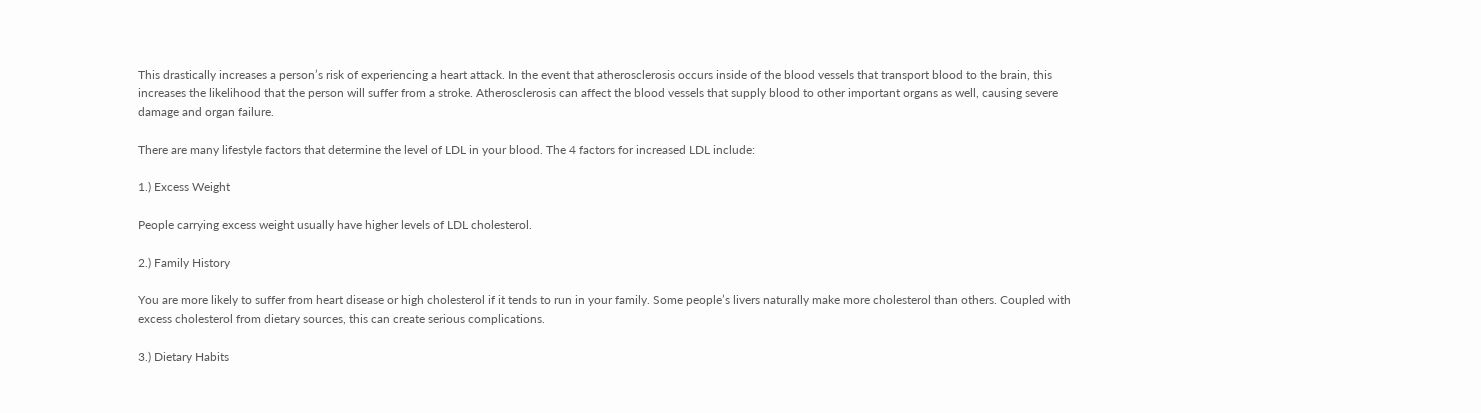This drastically increases a person’s risk of experiencing a heart attack. In the event that atherosclerosis occurs inside of the blood vessels that transport blood to the brain, this increases the likelihood that the person will suffer from a stroke. Atherosclerosis can affect the blood vessels that supply blood to other important organs as well, causing severe damage and organ failure.

There are many lifestyle factors that determine the level of LDL in your blood. The 4 factors for increased LDL include:

1.) Excess Weight

People carrying excess weight usually have higher levels of LDL cholesterol.

2.) Family History

You are more likely to suffer from heart disease or high cholesterol if it tends to run in your family. Some people’s livers naturally make more cholesterol than others. Coupled with excess cholesterol from dietary sources, this can create serious complications.

3.) Dietary Habits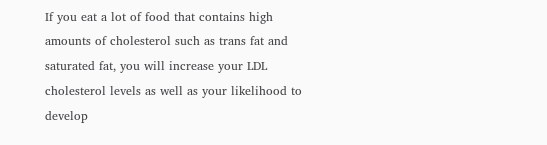If you eat a lot of food that contains high amounts of cholesterol such as trans fat and saturated fat, you will increase your LDL cholesterol levels as well as your likelihood to develop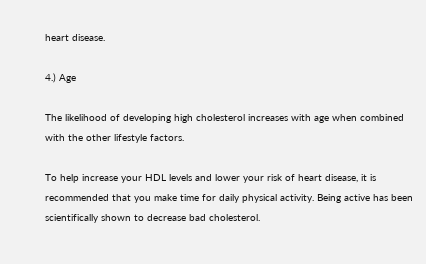heart disease.

4.) Age

The likelihood of developing high cholesterol increases with age when combined with the other lifestyle factors.

To help increase your HDL levels and lower your risk of heart disease, it is recommended that you make time for daily physical activity. Being active has been scientifically shown to decrease bad cholesterol.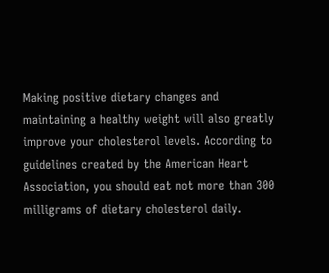Making positive dietary changes and maintaining a healthy weight will also greatly improve your cholesterol levels. According to guidelines created by the American Heart Association, you should eat not more than 300 milligrams of dietary cholesterol daily.